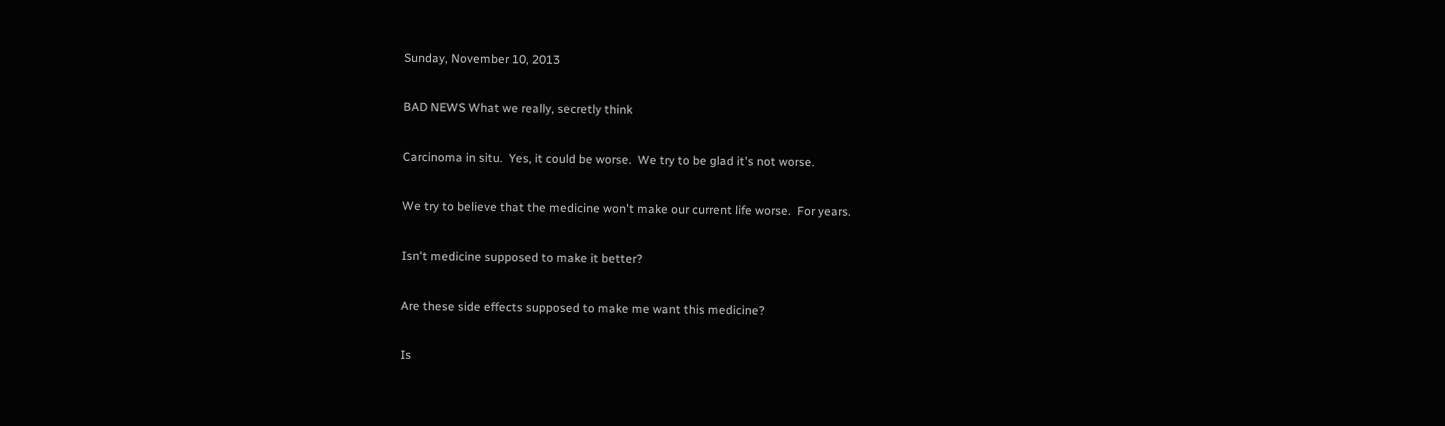Sunday, November 10, 2013

BAD NEWS What we really, secretly think

Carcinoma in situ.  Yes, it could be worse.  We try to be glad it's not worse.

We try to believe that the medicine won't make our current life worse.  For years.

Isn't medicine supposed to make it better?

Are these side effects supposed to make me want this medicine?

Is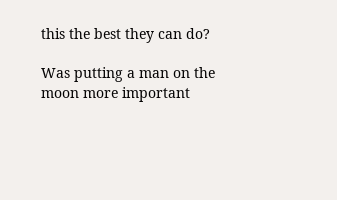this the best they can do?

Was putting a man on the moon more important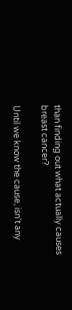than finding out what actually causes breast cancer?

Until we know the cause, isn't any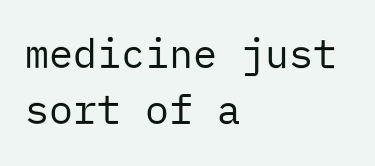medicine just sort of a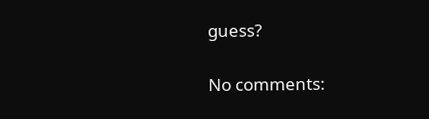guess?

No comments: